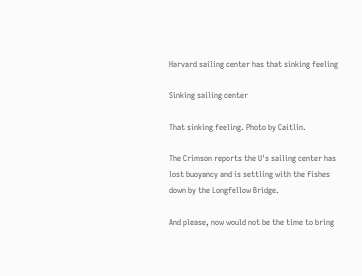Harvard sailing center has that sinking feeling

Sinking sailing center

That sinking feeling. Photo by Caitlin.

The Crimson reports the U's sailing center has lost buoyancy and is settling with the fishes down by the Longfellow Bridge.

And please, now would not be the time to bring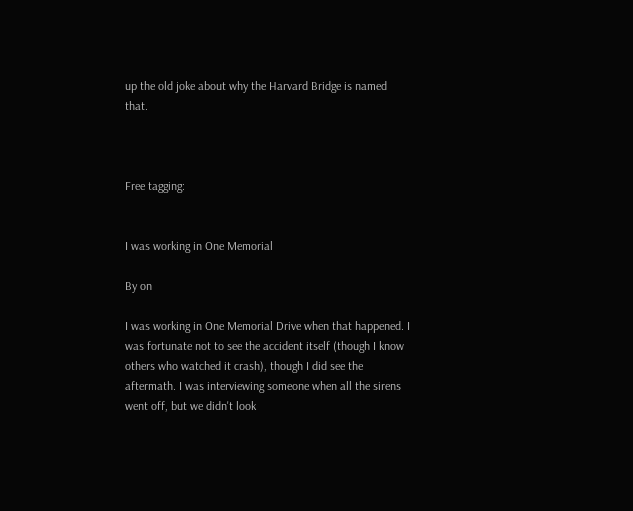up the old joke about why the Harvard Bridge is named that.



Free tagging:


I was working in One Memorial

By on

I was working in One Memorial Drive when that happened. I was fortunate not to see the accident itself (though I know others who watched it crash), though I did see the aftermath. I was interviewing someone when all the sirens went off, but we didn't look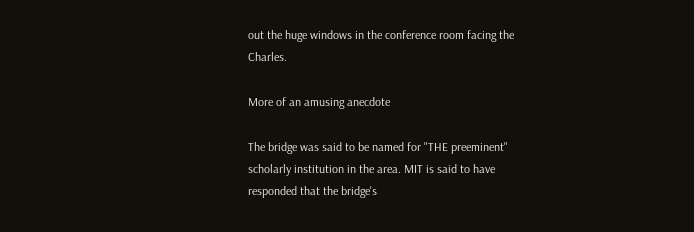out the huge windows in the conference room facing the Charles.

More of an amusing anecdote

The bridge was said to be named for "THE preeminent" scholarly institution in the area. MIT is said to have responded that the bridge's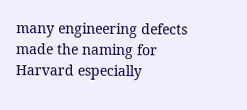many engineering defects made the naming for Harvard especially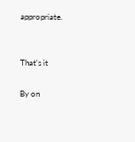appropriate.


That's it

By on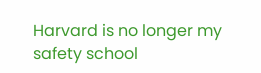Harvard is no longer my safety school